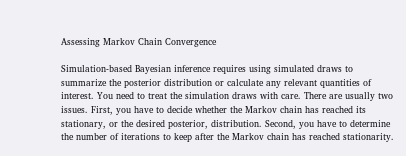Assessing Markov Chain Convergence

Simulation-based Bayesian inference requires using simulated draws to summarize the posterior distribution or calculate any relevant quantities of interest. You need to treat the simulation draws with care. There are usually two issues. First, you have to decide whether the Markov chain has reached its stationary, or the desired posterior, distribution. Second, you have to determine the number of iterations to keep after the Markov chain has reached stationarity.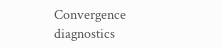Convergence diagnostics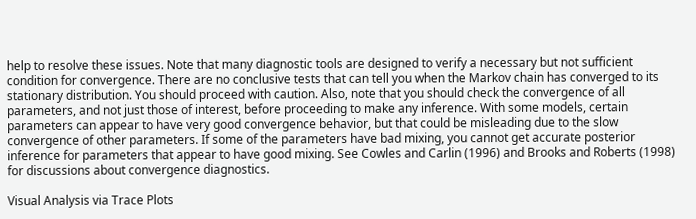help to resolve these issues. Note that many diagnostic tools are designed to verify a necessary but not sufficient condition for convergence. There are no conclusive tests that can tell you when the Markov chain has converged to its stationary distribution. You should proceed with caution. Also, note that you should check the convergence of all parameters, and not just those of interest, before proceeding to make any inference. With some models, certain parameters can appear to have very good convergence behavior, but that could be misleading due to the slow convergence of other parameters. If some of the parameters have bad mixing, you cannot get accurate posterior inference for parameters that appear to have good mixing. See Cowles and Carlin (1996) and Brooks and Roberts (1998) for discussions about convergence diagnostics.

Visual Analysis via Trace Plots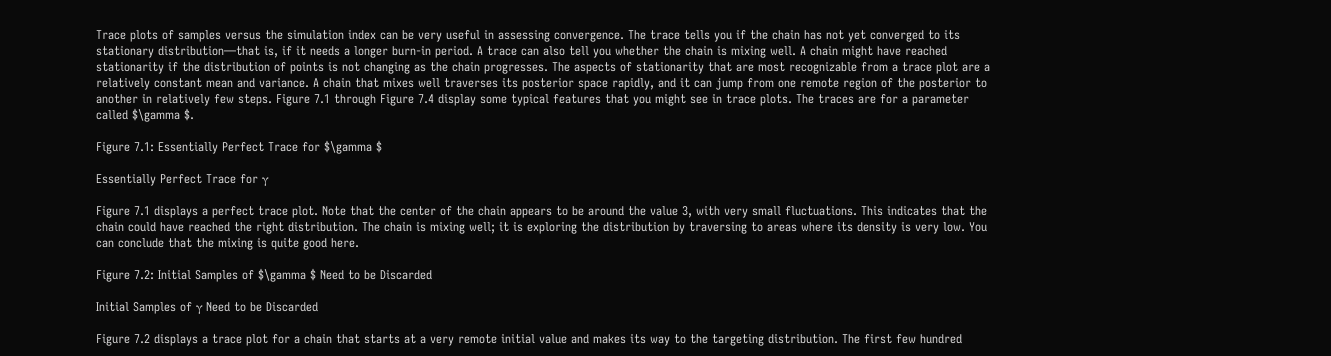Trace plots of samples versus the simulation index can be very useful in assessing convergence. The trace tells you if the chain has not yet converged to its stationary distribution—that is, if it needs a longer burn-in period. A trace can also tell you whether the chain is mixing well. A chain might have reached stationarity if the distribution of points is not changing as the chain progresses. The aspects of stationarity that are most recognizable from a trace plot are a relatively constant mean and variance. A chain that mixes well traverses its posterior space rapidly, and it can jump from one remote region of the posterior to another in relatively few steps. Figure 7.1 through Figure 7.4 display some typical features that you might see in trace plots. The traces are for a parameter called $\gamma $.

Figure 7.1: Essentially Perfect Trace for $\gamma $

Essentially Perfect Trace for γ

Figure 7.1 displays a perfect trace plot. Note that the center of the chain appears to be around the value 3, with very small fluctuations. This indicates that the chain could have reached the right distribution. The chain is mixing well; it is exploring the distribution by traversing to areas where its density is very low. You can conclude that the mixing is quite good here.

Figure 7.2: Initial Samples of $\gamma $ Need to be Discarded

Initial Samples of γ Need to be Discarded

Figure 7.2 displays a trace plot for a chain that starts at a very remote initial value and makes its way to the targeting distribution. The first few hundred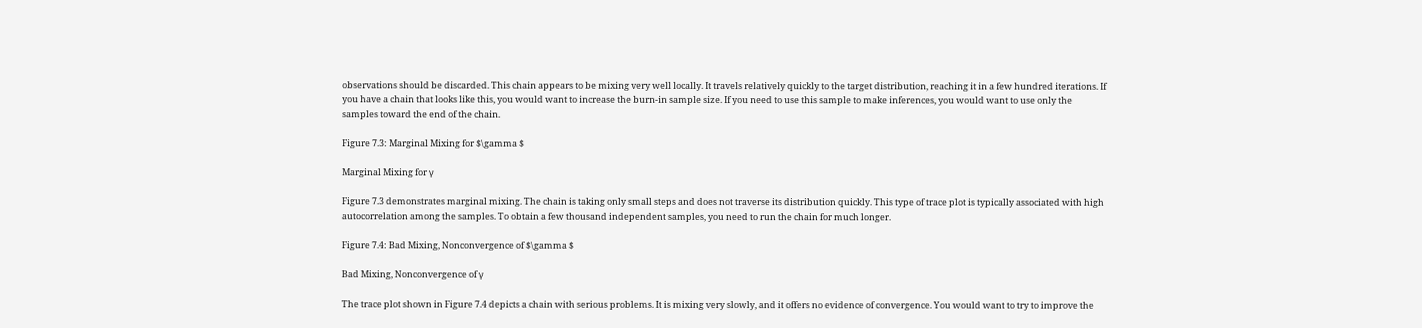observations should be discarded. This chain appears to be mixing very well locally. It travels relatively quickly to the target distribution, reaching it in a few hundred iterations. If you have a chain that looks like this, you would want to increase the burn-in sample size. If you need to use this sample to make inferences, you would want to use only the samples toward the end of the chain.

Figure 7.3: Marginal Mixing for $\gamma $

Marginal Mixing for γ

Figure 7.3 demonstrates marginal mixing. The chain is taking only small steps and does not traverse its distribution quickly. This type of trace plot is typically associated with high autocorrelation among the samples. To obtain a few thousand independent samples, you need to run the chain for much longer.

Figure 7.4: Bad Mixing, Nonconvergence of $\gamma $

Bad Mixing, Nonconvergence of γ

The trace plot shown in Figure 7.4 depicts a chain with serious problems. It is mixing very slowly, and it offers no evidence of convergence. You would want to try to improve the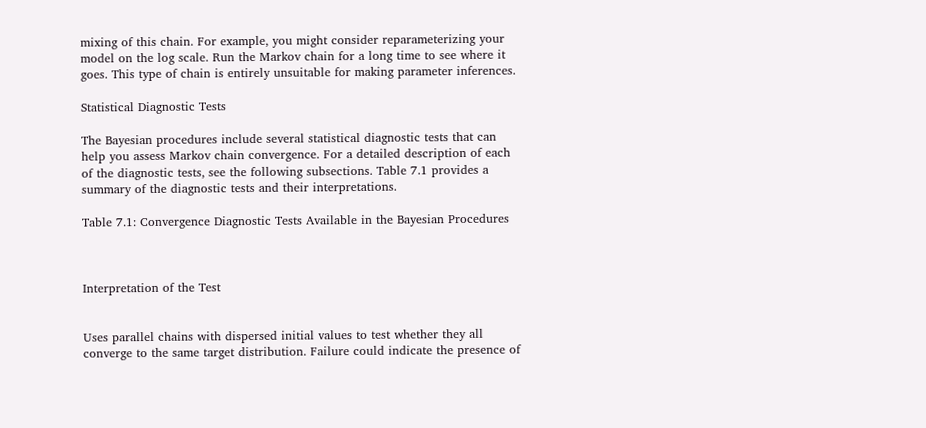mixing of this chain. For example, you might consider reparameterizing your model on the log scale. Run the Markov chain for a long time to see where it goes. This type of chain is entirely unsuitable for making parameter inferences.

Statistical Diagnostic Tests

The Bayesian procedures include several statistical diagnostic tests that can help you assess Markov chain convergence. For a detailed description of each of the diagnostic tests, see the following subsections. Table 7.1 provides a summary of the diagnostic tests and their interpretations.

Table 7.1: Convergence Diagnostic Tests Available in the Bayesian Procedures



Interpretation of the Test


Uses parallel chains with dispersed initial values to test whether they all converge to the same target distribution. Failure could indicate the presence of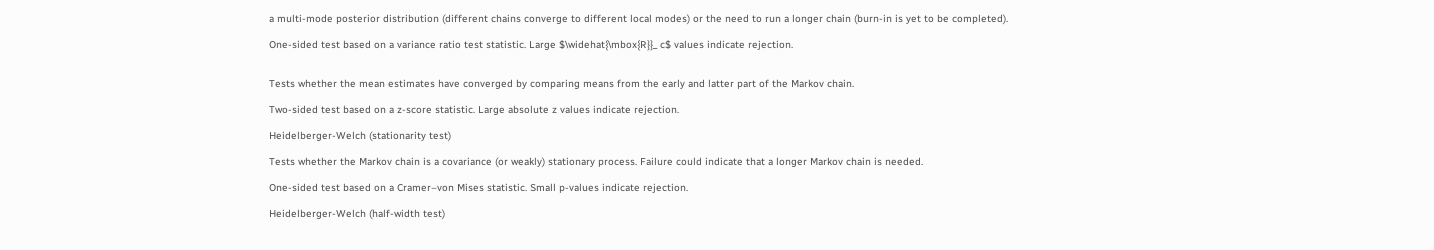a multi-mode posterior distribution (different chains converge to different local modes) or the need to run a longer chain (burn-in is yet to be completed).

One-sided test based on a variance ratio test statistic. Large $\widehat{\mbox{R}}_ c$ values indicate rejection.


Tests whether the mean estimates have converged by comparing means from the early and latter part of the Markov chain.

Two-sided test based on a z-score statistic. Large absolute z values indicate rejection.

Heidelberger-Welch (stationarity test)

Tests whether the Markov chain is a covariance (or weakly) stationary process. Failure could indicate that a longer Markov chain is needed.

One-sided test based on a Cramer–von Mises statistic. Small p-values indicate rejection.

Heidelberger-Welch (half-width test)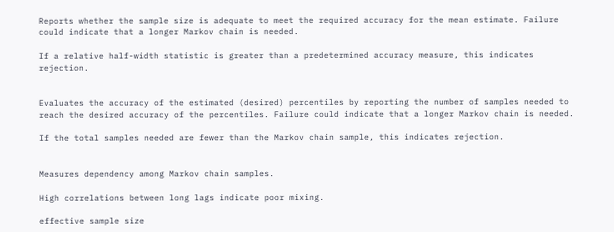Reports whether the sample size is adequate to meet the required accuracy for the mean estimate. Failure could indicate that a longer Markov chain is needed.

If a relative half-width statistic is greater than a predetermined accuracy measure, this indicates rejection.


Evaluates the accuracy of the estimated (desired) percentiles by reporting the number of samples needed to reach the desired accuracy of the percentiles. Failure could indicate that a longer Markov chain is needed.

If the total samples needed are fewer than the Markov chain sample, this indicates rejection.


Measures dependency among Markov chain samples.

High correlations between long lags indicate poor mixing.

effective sample size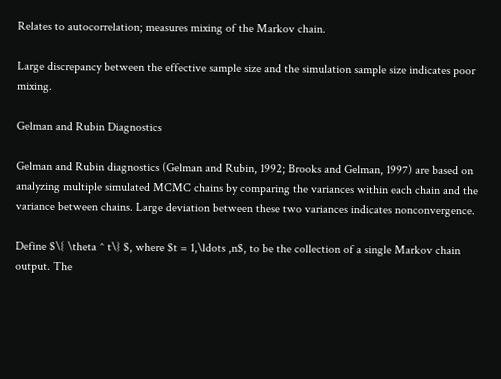Relates to autocorrelation; measures mixing of the Markov chain.

Large discrepancy between the effective sample size and the simulation sample size indicates poor mixing.

Gelman and Rubin Diagnostics

Gelman and Rubin diagnostics (Gelman and Rubin, 1992; Brooks and Gelman, 1997) are based on analyzing multiple simulated MCMC chains by comparing the variances within each chain and the variance between chains. Large deviation between these two variances indicates nonconvergence.

Define $\{ \theta ^ t\} $, where $t = 1,\ldots ,n$, to be the collection of a single Markov chain output. The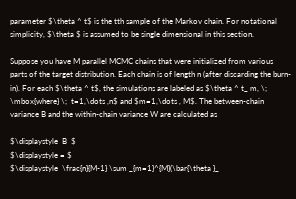parameter $\theta ^ t$ is the tth sample of the Markov chain. For notational simplicity, $\theta $ is assumed to be single dimensional in this section.

Suppose you have M parallel MCMC chains that were initialized from various parts of the target distribution. Each chain is of length n (after discarding the burn-in). For each $\theta ^ t$, the simulations are labeled as $\theta ^ t_ m, \;  \mbox{where} \;  t=1,\dots ,n$ and $m=1,\dots , M$. The between-chain variance B and the within-chain variance W are calculated as

$\displaystyle  B  $
$\displaystyle = $
$\displaystyle  \frac{n}{M-1} \sum _{m=1}^{M}(\bar{\theta }_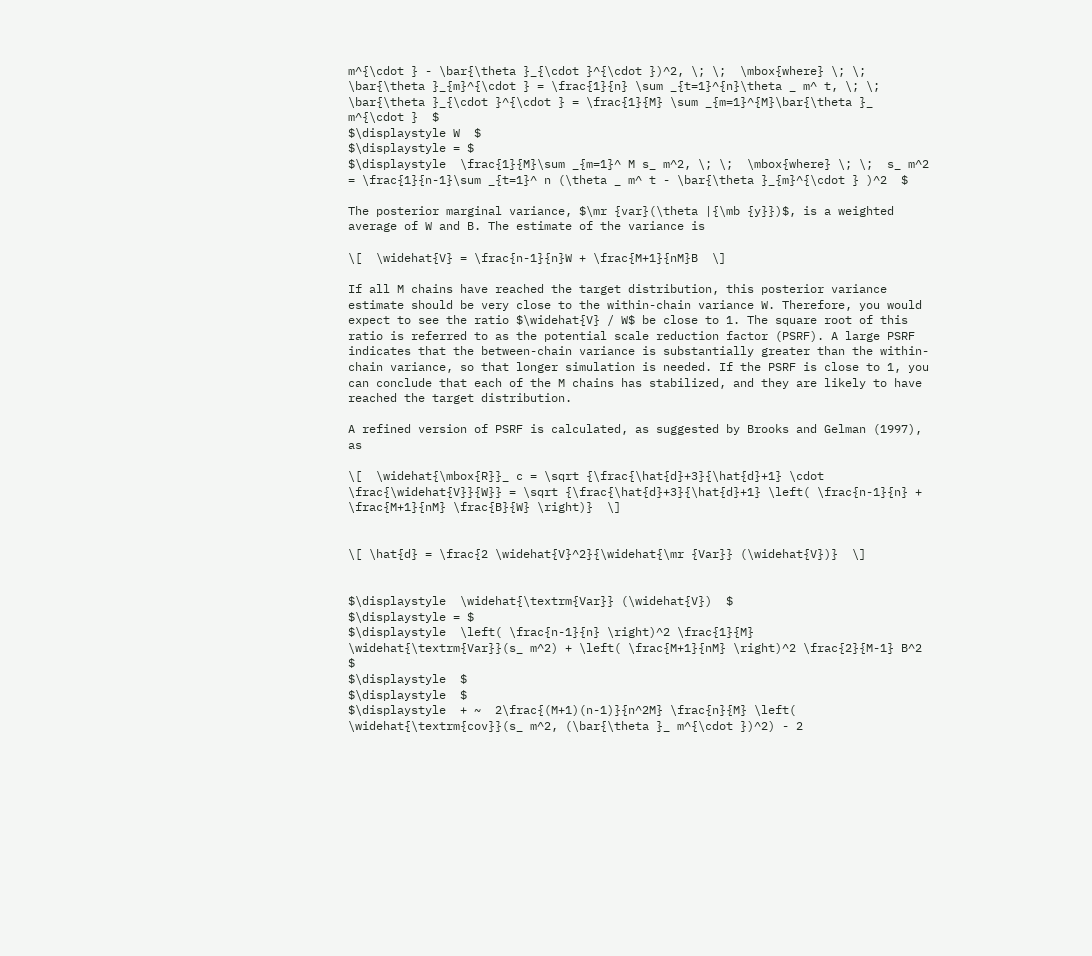m^{\cdot } - \bar{\theta }_{\cdot }^{\cdot })^2, \; \;  \mbox{where} \; \;  \bar{\theta }_{m}^{\cdot } = \frac{1}{n} \sum _{t=1}^{n}\theta _ m^ t, \; \;  \bar{\theta }_{\cdot }^{\cdot } = \frac{1}{M} \sum _{m=1}^{M}\bar{\theta }_ m^{\cdot }  $
$\displaystyle W  $
$\displaystyle = $
$\displaystyle  \frac{1}{M}\sum _{m=1}^ M s_ m^2, \; \;  \mbox{where} \; \;  s_ m^2 = \frac{1}{n-1}\sum _{t=1}^ n (\theta _ m^ t - \bar{\theta }_{m}^{\cdot } )^2  $

The posterior marginal variance, $\mr {var}(\theta |{\mb {y}})$, is a weighted average of W and B. The estimate of the variance is

\[  \widehat{V} = \frac{n-1}{n}W + \frac{M+1}{nM}B  \]

If all M chains have reached the target distribution, this posterior variance estimate should be very close to the within-chain variance W. Therefore, you would expect to see the ratio $\widehat{V} / W$ be close to 1. The square root of this ratio is referred to as the potential scale reduction factor (PSRF). A large PSRF indicates that the between-chain variance is substantially greater than the within-chain variance, so that longer simulation is needed. If the PSRF is close to 1, you can conclude that each of the M chains has stabilized, and they are likely to have reached the target distribution.

A refined version of PSRF is calculated, as suggested by Brooks and Gelman (1997), as

\[  \widehat{\mbox{R}}_ c = \sqrt {\frac{\hat{d}+3}{\hat{d}+1} \cdot \frac{\widehat{V}}{W}} = \sqrt {\frac{\hat{d}+3}{\hat{d}+1} \left( \frac{n-1}{n} + \frac{M+1}{nM} \frac{B}{W} \right)}  \]


\[ \hat{d} = \frac{2 \widehat{V}^2}{\widehat{\mr {Var}} (\widehat{V})}  \]


$\displaystyle  \widehat{\textrm{Var}} (\widehat{V})  $
$\displaystyle = $
$\displaystyle  \left( \frac{n-1}{n} \right)^2 \frac{1}{M} \widehat{\textrm{Var}}(s_ m^2) + \left( \frac{M+1}{nM} \right)^2 \frac{2}{M-1} B^2  $
$\displaystyle  $
$\displaystyle  $
$\displaystyle  + ~  2\frac{(M+1)(n-1)}{n^2M} \frac{n}{M} \left( \widehat{\textrm{cov}}(s_ m^2, (\bar{\theta }_ m^{\cdot })^2) - 2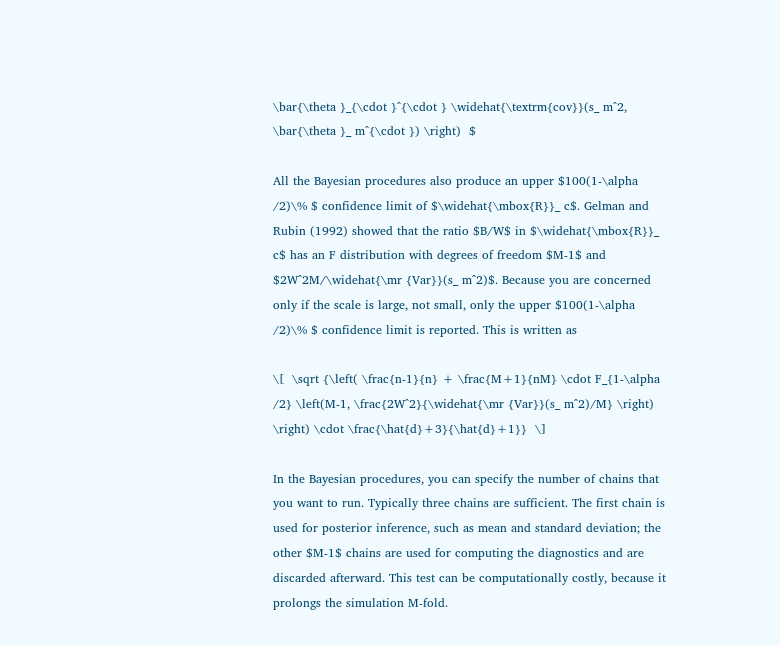\bar{\theta }_{\cdot }^{\cdot } \widehat{\textrm{cov}}(s_ m^2, \bar{\theta }_ m^{\cdot }) \right)  $

All the Bayesian procedures also produce an upper $100(1-\alpha /2)\% $ confidence limit of $\widehat{\mbox{R}}_ c$. Gelman and Rubin (1992) showed that the ratio $B/W$ in $\widehat{\mbox{R}}_ c$ has an F distribution with degrees of freedom $M-1$ and $2W^2M/\widehat{\mr {Var}}(s_ m^2)$. Because you are concerned only if the scale is large, not small, only the upper $100(1-\alpha /2)\% $ confidence limit is reported. This is written as

\[  \sqrt {\left( \frac{n-1}{n} + \frac{M+1}{nM} \cdot F_{1-\alpha /2} \left(M-1, \frac{2W^2}{\widehat{\mr {Var}}(s_ m^2)/M} \right) \right) \cdot \frac{\hat{d}+3}{\hat{d}+1}}  \]

In the Bayesian procedures, you can specify the number of chains that you want to run. Typically three chains are sufficient. The first chain is used for posterior inference, such as mean and standard deviation; the other $M-1$ chains are used for computing the diagnostics and are discarded afterward. This test can be computationally costly, because it prolongs the simulation M-fold.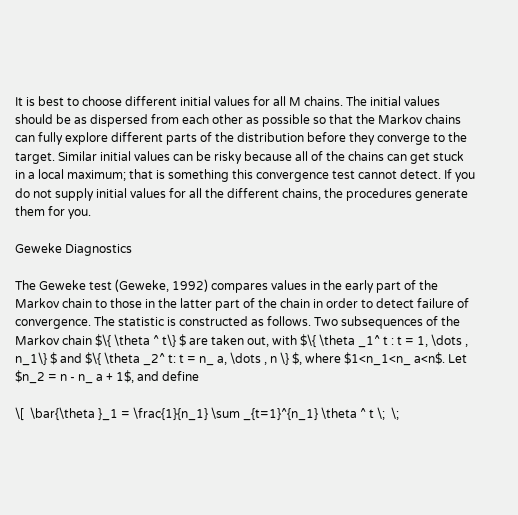It is best to choose different initial values for all M chains. The initial values should be as dispersed from each other as possible so that the Markov chains can fully explore different parts of the distribution before they converge to the target. Similar initial values can be risky because all of the chains can get stuck in a local maximum; that is something this convergence test cannot detect. If you do not supply initial values for all the different chains, the procedures generate them for you.

Geweke Diagnostics

The Geweke test (Geweke, 1992) compares values in the early part of the Markov chain to those in the latter part of the chain in order to detect failure of convergence. The statistic is constructed as follows. Two subsequences of the Markov chain $\{ \theta ^ t\} $ are taken out, with $\{ \theta _1^ t : t = 1, \dots , n_1\} $ and $\{ \theta _2^ t: t = n_ a, \dots , n \} $, where $1<n_1<n_ a<n$. Let $n_2 = n - n_ a + 1$, and define

\[  \bar{\theta }_1 = \frac{1}{n_1} \sum _{t=1}^{n_1} \theta ^ t \;  \;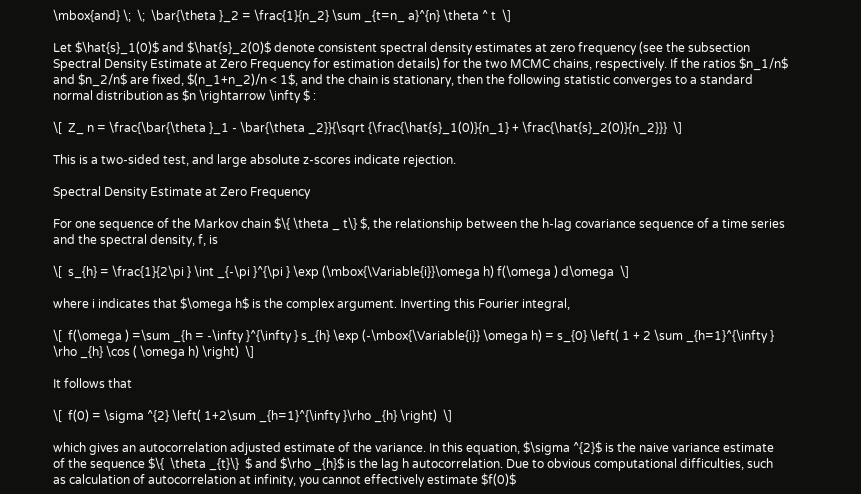\mbox{and} \;  \;  \bar{\theta }_2 = \frac{1}{n_2} \sum _{t=n_ a}^{n} \theta ^ t  \]

Let $\hat{s}_1(0)$ and $\hat{s}_2(0)$ denote consistent spectral density estimates at zero frequency (see the subsection Spectral Density Estimate at Zero Frequency for estimation details) for the two MCMC chains, respectively. If the ratios $n_1/n$ and $n_2/n$ are fixed, $(n_1+n_2)/n < 1$, and the chain is stationary, then the following statistic converges to a standard normal distribution as $n \rightarrow \infty $ :

\[  Z_ n = \frac{\bar{\theta }_1 - \bar{\theta _2}}{\sqrt {\frac{\hat{s}_1(0)}{n_1} + \frac{\hat{s}_2(0)}{n_2}}}  \]

This is a two-sided test, and large absolute z-scores indicate rejection.

Spectral Density Estimate at Zero Frequency

For one sequence of the Markov chain $\{ \theta _ t\} $, the relationship between the h-lag covariance sequence of a time series and the spectral density, f, is

\[  s_{h} = \frac{1}{2\pi } \int _{-\pi }^{\pi } \exp (\mbox{\Variable{i}}\omega h) f(\omega ) d\omega  \]

where i indicates that $\omega h$ is the complex argument. Inverting this Fourier integral,

\[  f(\omega ) =\sum _{h = -\infty }^{\infty } s_{h} \exp (-\mbox{\Variable{i}} \omega h) = s_{0} \left( 1 + 2 \sum _{h=1}^{\infty } \rho _{h} \cos ( \omega h) \right)  \]

It follows that

\[  f(0) = \sigma ^{2} \left( 1+2\sum _{h=1}^{\infty }\rho _{h} \right)  \]

which gives an autocorrelation adjusted estimate of the variance. In this equation, $\sigma ^{2}$ is the naive variance estimate of the sequence $\{  \theta _{t}\}  $ and $\rho _{h}$ is the lag h autocorrelation. Due to obvious computational difficulties, such as calculation of autocorrelation at infinity, you cannot effectively estimate $f(0)$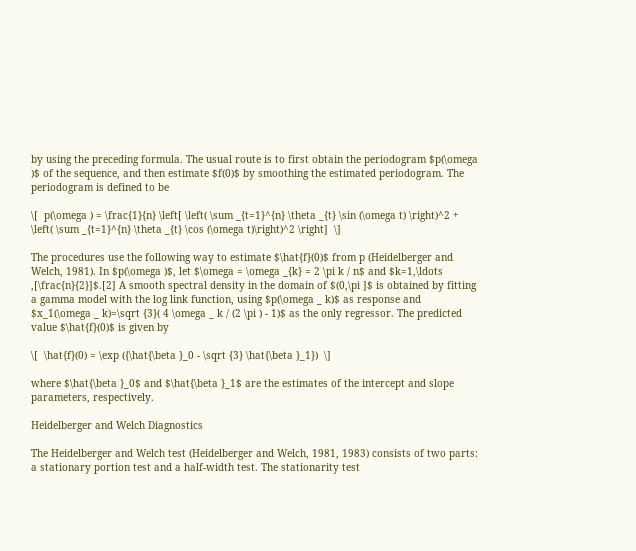by using the preceding formula. The usual route is to first obtain the periodogram $p(\omega )$ of the sequence, and then estimate $f(0)$ by smoothing the estimated periodogram. The periodogram is defined to be

\[  p(\omega ) = \frac{1}{n} \left[ \left( \sum _{t=1}^{n} \theta _{t} \sin (\omega t) \right)^2 + \left( \sum _{t=1}^{n} \theta _{t} \cos (\omega t)\right)^2 \right]  \]

The procedures use the following way to estimate $\hat{f}(0)$ from p (Heidelberger and Welch, 1981). In $p(\omega )$, let $\omega = \omega _{k} = 2 \pi k / n$ and $k=1,\ldots ,[\frac{n}{2}]$.[2] A smooth spectral density in the domain of $(0,\pi ]$ is obtained by fitting a gamma model with the log link function, using $p(\omega _ k)$ as response and $x_1(\omega _ k)=\sqrt {3}( 4 \omega _ k / (2 \pi ) - 1)$ as the only regressor. The predicted value $\hat{f}(0)$ is given by

\[  \hat{f}(0) = \exp ({\hat{\beta }_0 - \sqrt {3} \hat{\beta }_1})  \]

where $\hat{\beta }_0$ and $\hat{\beta }_1$ are the estimates of the intercept and slope parameters, respectively.

Heidelberger and Welch Diagnostics

The Heidelberger and Welch test (Heidelberger and Welch, 1981, 1983) consists of two parts: a stationary portion test and a half-width test. The stationarity test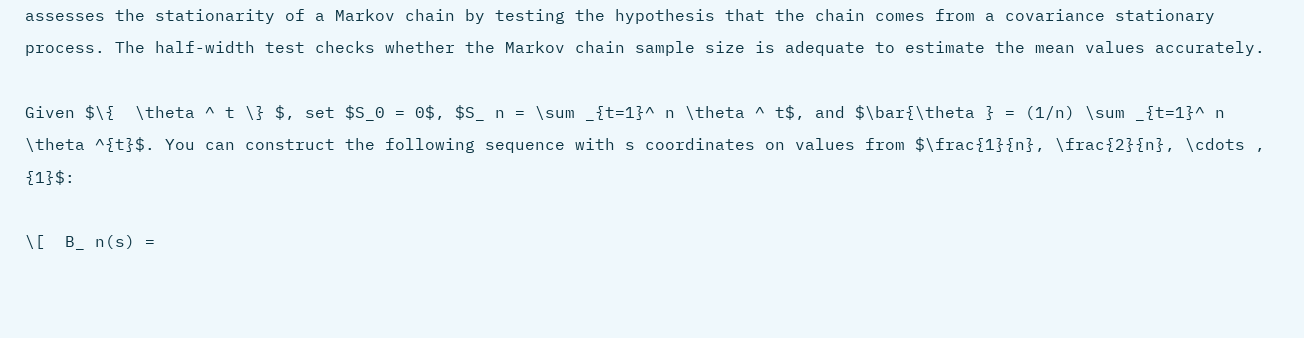assesses the stationarity of a Markov chain by testing the hypothesis that the chain comes from a covariance stationary process. The half-width test checks whether the Markov chain sample size is adequate to estimate the mean values accurately.

Given $\{  \theta ^ t \} $, set $S_0 = 0$, $S_ n = \sum _{t=1}^ n \theta ^ t$, and $\bar{\theta } = (1/n) \sum _{t=1}^ n \theta ^{t}$. You can construct the following sequence with s coordinates on values from $\frac{1}{n}, \frac{2}{n}, \cdots , {1}$:

\[  B_ n(s) =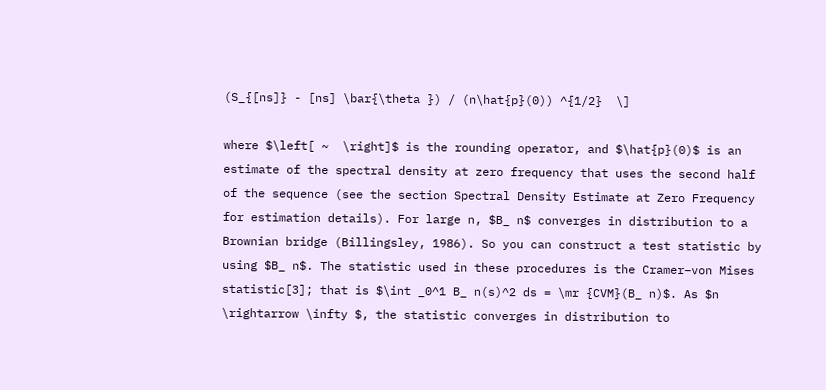(S_{[ns]} - [ns] \bar{\theta }) / (n\hat{p}(0)) ^{1/2}  \]

where $\left[ ~  \right]$ is the rounding operator, and $\hat{p}(0)$ is an estimate of the spectral density at zero frequency that uses the second half of the sequence (see the section Spectral Density Estimate at Zero Frequency for estimation details). For large n, $B_ n$ converges in distribution to a Brownian bridge (Billingsley, 1986). So you can construct a test statistic by using $B_ n$. The statistic used in these procedures is the Cramer–von Mises statistic[3]; that is $\int _0^1 B_ n(s)^2 ds = \mr {CVM}(B_ n)$. As $n \rightarrow \infty $, the statistic converges in distribution to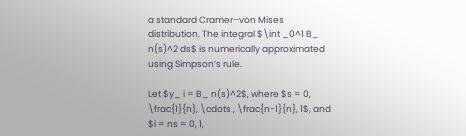a standard Cramer–von Mises distribution. The integral $\int _0^1 B_ n(s)^2 ds$ is numerically approximated using Simpson’s rule.

Let $y_ i = B_ n(s)^2$, where $s = 0, \frac{1}{n}, \cdots , \frac{n-1}{n}, 1$, and $i = ns = 0, 1,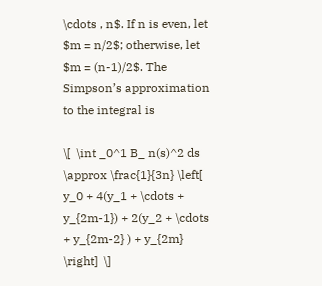\cdots , n$. If n is even, let $m = n/2$; otherwise, let $m = (n-1)/2$. The Simpson’s approximation to the integral is

\[  \int _0^1 B_ n(s)^2 ds \approx \frac{1}{3n} \left[ y_0 + 4(y_1 + \cdots + y_{2m-1}) + 2(y_2 + \cdots + y_{2m-2} ) + y_{2m} \right]  \]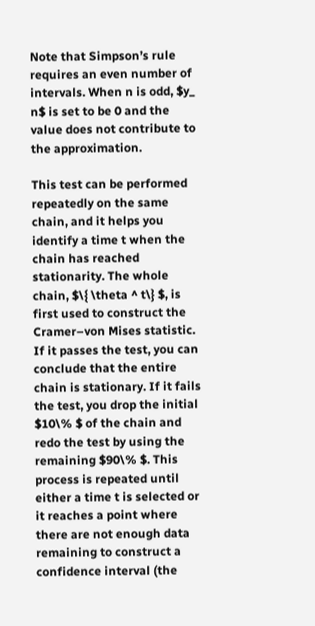Note that Simpson’s rule requires an even number of intervals. When n is odd, $y_ n$ is set to be 0 and the value does not contribute to the approximation.

This test can be performed repeatedly on the same chain, and it helps you identify a time t when the chain has reached stationarity. The whole chain, $\{ \theta ^ t\} $, is first used to construct the Cramer–von Mises statistic. If it passes the test, you can conclude that the entire chain is stationary. If it fails the test, you drop the initial $10\% $ of the chain and redo the test by using the remaining $90\% $. This process is repeated until either a time t is selected or it reaches a point where there are not enough data remaining to construct a confidence interval (the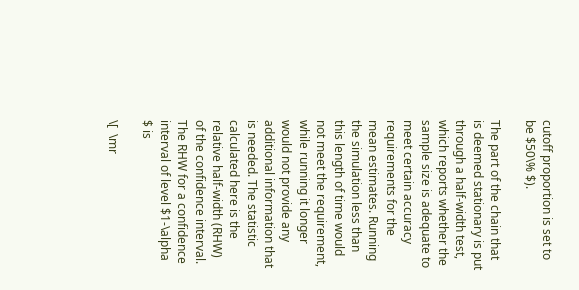cutoff proportion is set to be $50\% $).

The part of the chain that is deemed stationary is put through a half-width test, which reports whether the sample size is adequate to meet certain accuracy requirements for the mean estimates. Running the simulation less than this length of time would not meet the requirement, while running it longer would not provide any additional information that is needed. The statistic calculated here is the relative half-width (RHW) of the confidence interval. The RHW for a confidence interval of level $1-\alpha $ is

\[  \mr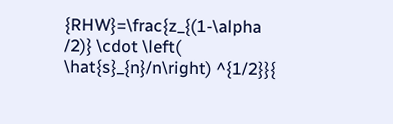{RHW}=\frac{z_{(1-\alpha /2)} \cdot \left( \hat{s}_{n}/n\right) ^{1/2}}{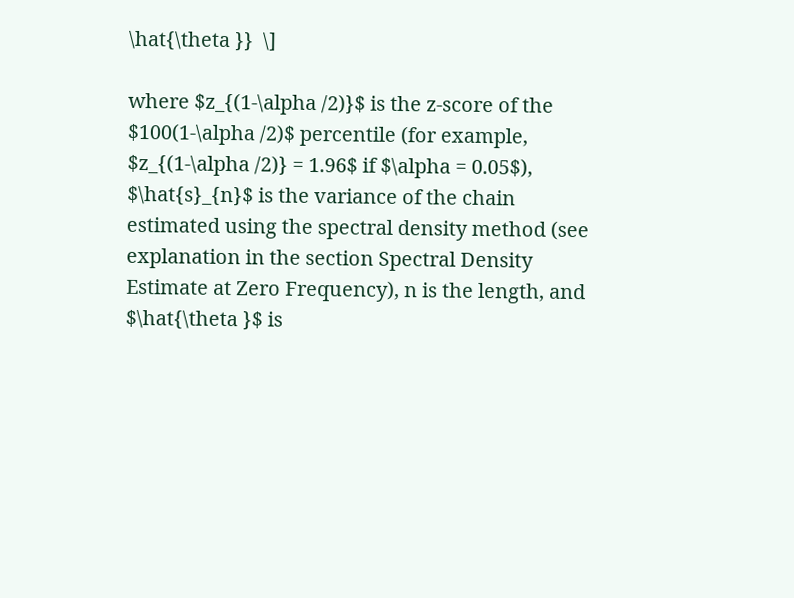\hat{\theta }}  \]

where $z_{(1-\alpha /2)}$ is the z-score of the $100(1-\alpha /2)$ percentile (for example, $z_{(1-\alpha /2)} = 1.96$ if $\alpha = 0.05$), $\hat{s}_{n}$ is the variance of the chain estimated using the spectral density method (see explanation in the section Spectral Density Estimate at Zero Frequency), n is the length, and $\hat{\theta }$ is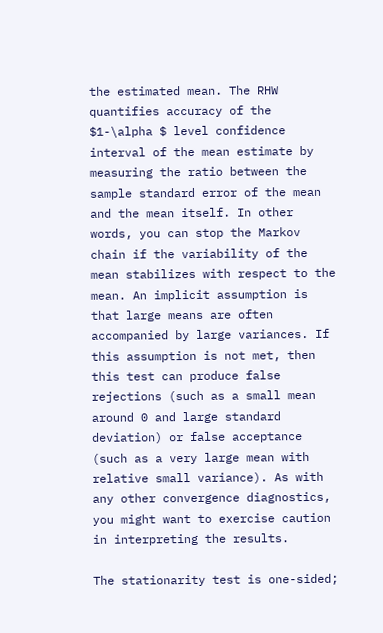the estimated mean. The RHW quantifies accuracy of the $1-\alpha $ level confidence interval of the mean estimate by measuring the ratio between the sample standard error of the mean and the mean itself. In other words, you can stop the Markov chain if the variability of the mean stabilizes with respect to the mean. An implicit assumption is that large means are often accompanied by large variances. If this assumption is not met, then this test can produce false rejections (such as a small mean around 0 and large standard deviation) or false acceptance (such as a very large mean with relative small variance). As with any other convergence diagnostics, you might want to exercise caution in interpreting the results.

The stationarity test is one-sided;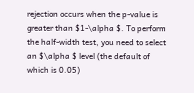rejection occurs when the p-value is greater than $1-\alpha $. To perform the half-width test, you need to select an $\alpha $ level (the default of which is 0.05)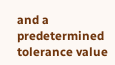and a predetermined tolerance value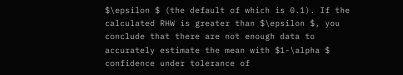$\epsilon $ (the default of which is 0.1). If the calculated RHW is greater than $\epsilon $, you conclude that there are not enough data to accurately estimate the mean with $1-\alpha $ confidence under tolerance of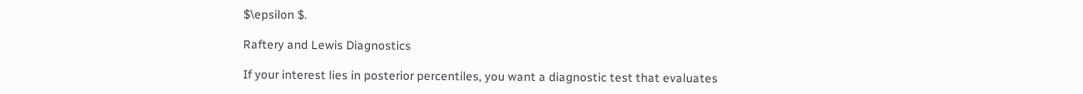$\epsilon $.

Raftery and Lewis Diagnostics

If your interest lies in posterior percentiles, you want a diagnostic test that evaluates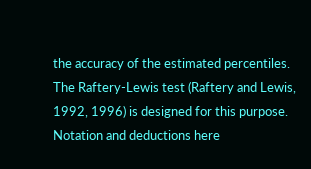the accuracy of the estimated percentiles. The Raftery-Lewis test (Raftery and Lewis, 1992, 1996) is designed for this purpose. Notation and deductions here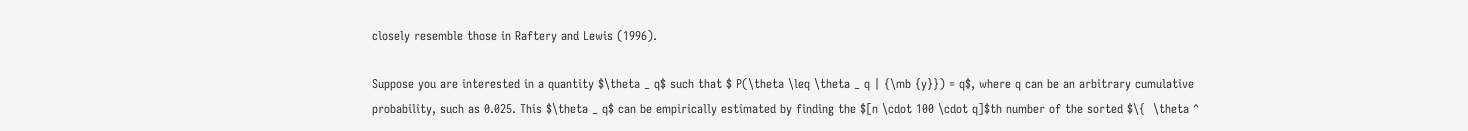closely resemble those in Raftery and Lewis (1996).

Suppose you are interested in a quantity $\theta _ q$ such that $ P(\theta \leq \theta _ q | {\mb {y}}) = q$, where q can be an arbitrary cumulative probability, such as 0.025. This $\theta _ q$ can be empirically estimated by finding the $[n \cdot 100 \cdot q]$th number of the sorted $\{  \theta ^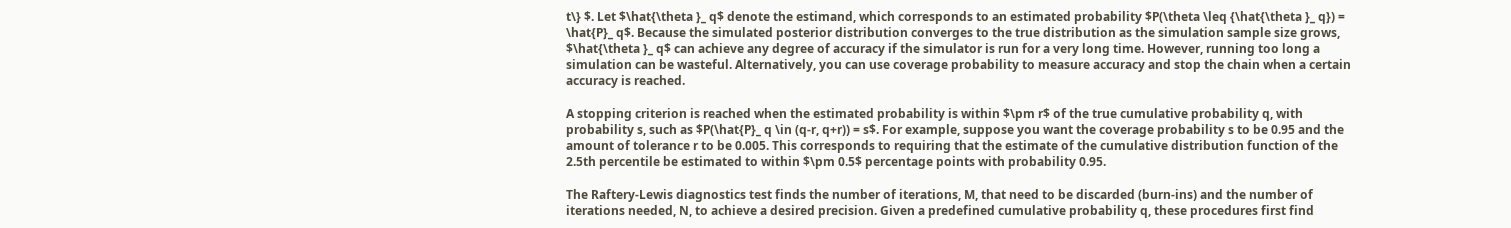t\} $. Let $\hat{\theta }_ q$ denote the estimand, which corresponds to an estimated probability $P(\theta \leq {\hat{\theta }_ q}) = \hat{P}_ q$. Because the simulated posterior distribution converges to the true distribution as the simulation sample size grows, $\hat{\theta }_ q$ can achieve any degree of accuracy if the simulator is run for a very long time. However, running too long a simulation can be wasteful. Alternatively, you can use coverage probability to measure accuracy and stop the chain when a certain accuracy is reached.

A stopping criterion is reached when the estimated probability is within $\pm r$ of the true cumulative probability q, with probability s, such as $P(\hat{P}_ q \in (q-r, q+r)) = s$. For example, suppose you want the coverage probability s to be 0.95 and the amount of tolerance r to be 0.005. This corresponds to requiring that the estimate of the cumulative distribution function of the 2.5th percentile be estimated to within $\pm 0.5$ percentage points with probability 0.95.

The Raftery-Lewis diagnostics test finds the number of iterations, M, that need to be discarded (burn-ins) and the number of iterations needed, N, to achieve a desired precision. Given a predefined cumulative probability q, these procedures first find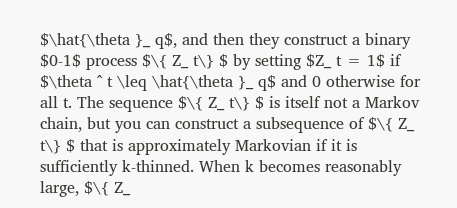$\hat{\theta }_ q$, and then they construct a binary $0-1$ process $\{ Z_ t\} $ by setting $Z_ t = 1$ if $\theta ^ t \leq \hat{\theta }_ q$ and 0 otherwise for all t. The sequence $\{ Z_ t\} $ is itself not a Markov chain, but you can construct a subsequence of $\{ Z_ t\} $ that is approximately Markovian if it is sufficiently k-thinned. When k becomes reasonably large, $\{ Z_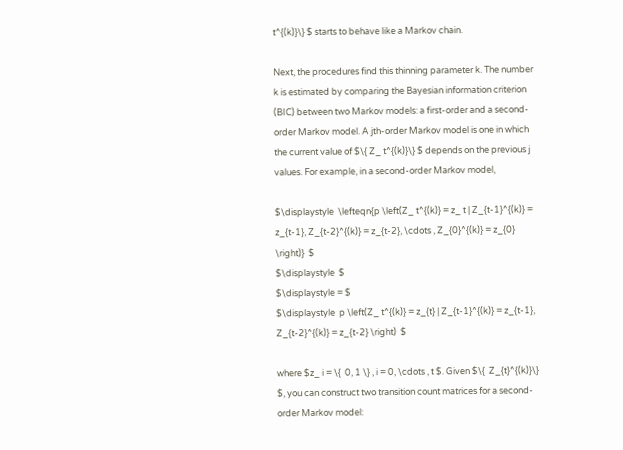t^{(k)}\} $ starts to behave like a Markov chain.

Next, the procedures find this thinning parameter k. The number k is estimated by comparing the Bayesian information criterion (BIC) between two Markov models: a first-order and a second-order Markov model. A jth-order Markov model is one in which the current value of $\{ Z_ t^{(k)}\} $ depends on the previous j values. For example, in a second-order Markov model,

$\displaystyle  \lefteqn{p \left(Z_ t^{(k)} = z_ t | Z_{t-1}^{(k)} = z_{t-1}, Z_{t-2}^{(k)} = z_{t-2}, \cdots , Z_{0}^{(k)} = z_{0} \right)}  $
$\displaystyle  $
$\displaystyle = $
$\displaystyle  p \left(Z_ t^{(k)} = z_{t} | Z_{t-1}^{(k)} = z_{t-1}, Z_{t-2}^{(k)} = z_{t-2} \right)  $

where $z_ i = \{  0, 1 \} , i = 0, \cdots , t $. Given $\{  Z_{t}^{(k)}\}  $, you can construct two transition count matrices for a second-order Markov model: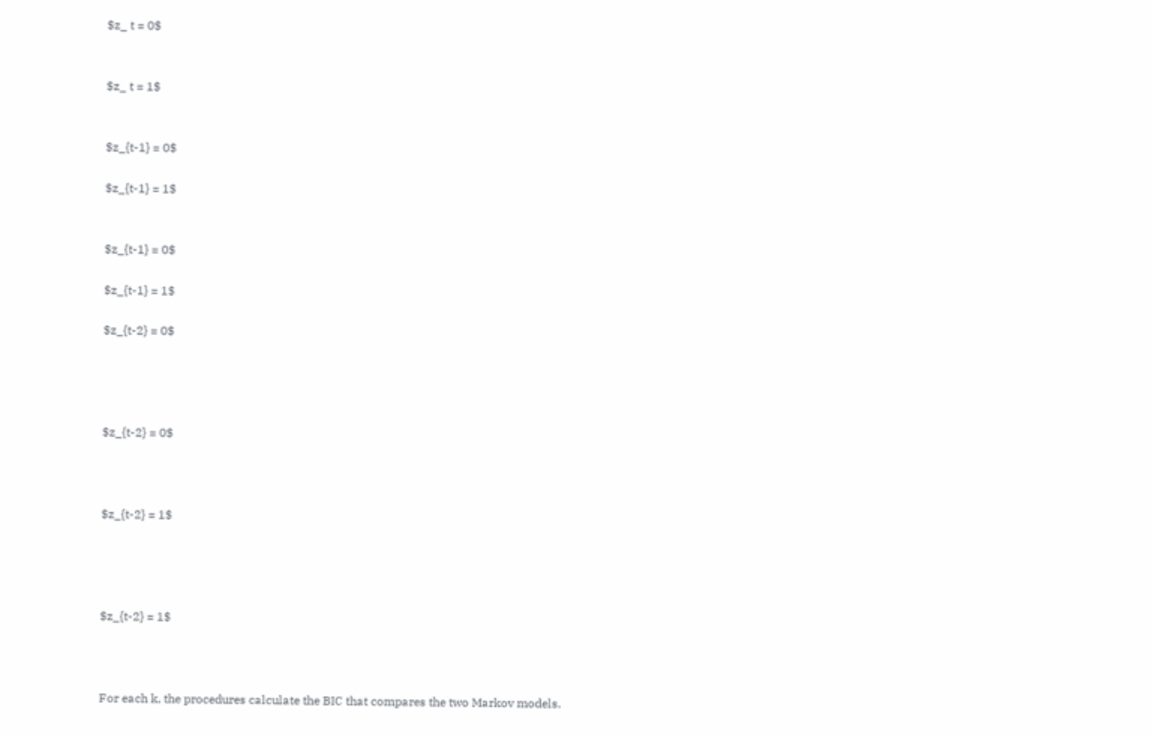$z_ t = 0$


$z_ t = 1$


$z_{t-1} = 0$

$z_{t-1} = 1$


$z_{t-1} = 0$

$z_{t-1} = 1$

$z_{t-2} = 0$




$z_{t-2} = 0$



$z_{t-2} = 1$




$z_{t-2} = 1$



For each k, the procedures calculate the BIC that compares the two Markov models.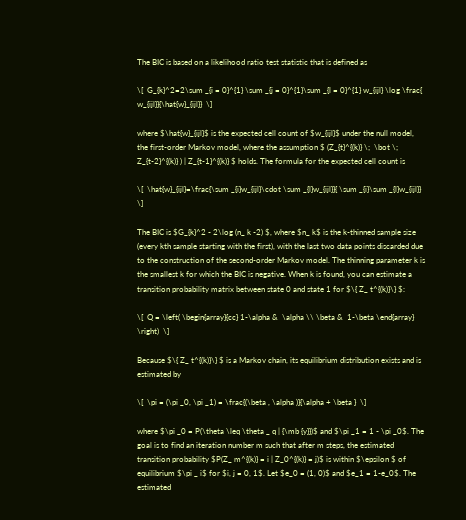The BIC is based on a likelihood ratio test statistic that is defined as

\[  G_{k}^2=2\sum _{i = 0}^{1} \sum _{j = 0}^{1}\sum _{l = 0}^{1} w_{ijl} \log \frac{ w_{ijl}}{\hat{w}_{ijl}}  \]

where $\hat{w}_{ijl}$ is the expected cell count of $w_{ijl}$ under the null model, the first-order Markov model, where the assumption $ (Z_{t}^{(k)} \;  \bot \;  Z_{t-2}^{(k)} ) | Z_{t-1}^{(k)} $ holds. The formula for the expected cell count is

\[  \hat{w}_{ijl}=\frac{\sum _{i}w_{ijl}\cdot \sum _{l}w_{ijl}}{ \sum _{i}\sum _{l}w_{ijl}}  \]

The BIC is $G_{k}^2 - 2\log (n_ k -2) $, where $n_ k$ is the k-thinned sample size (every kth sample starting with the first), with the last two data points discarded due to the construction of the second-order Markov model. The thinning parameter k is the smallest k for which the BIC is negative. When k is found, you can estimate a transition probability matrix between state 0 and state 1 for $\{ Z_ t^{(k)}\} $:

\[  Q = \left( \begin{array}{cc} 1-\alpha &  \alpha \\ \beta &  1-\beta \end{array} \right)  \]

Because $\{ Z_ t^{(k)}\} $ is a Markov chain, its equilibrium distribution exists and is estimated by

\[  \pi = (\pi _0, \pi _1) = \frac{(\beta , \alpha )}{\alpha + \beta }  \]

where $\pi _0 = P(\theta \leq \theta _ q | {\mb {y}})$ and $\pi _1 = 1 - \pi _0$. The goal is to find an iteration number m such that after m steps, the estimated transition probability $P(Z_ m^{(k)} = i | Z_0^{(k)} = j)$ is within $\epsilon $ of equilibrium $\pi _ i$ for $i, j = 0, 1$. Let $e_0 = (1, 0)$ and $e_1 = 1-e_0$. The estimated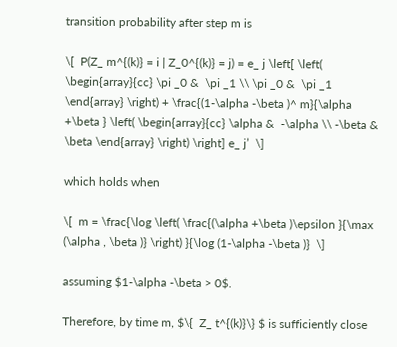transition probability after step m is

\[  P(Z_ m^{(k)} = i | Z_0^{(k)} = j) = e_ j \left[ \left( \begin{array}{cc} \pi _0 &  \pi _1 \\ \pi _0 &  \pi _1 \end{array} \right) + \frac{(1-\alpha -\beta )^ m}{\alpha +\beta } \left( \begin{array}{cc} \alpha &  -\alpha \\ -\beta &  \beta \end{array} \right) \right] e_ j’  \]

which holds when

\[  m = \frac{\log \left( \frac{(\alpha +\beta )\epsilon }{\max (\alpha , \beta )} \right) }{\log (1-\alpha -\beta )}  \]

assuming $1-\alpha -\beta > 0$.

Therefore, by time m, $\{  Z_ t^{(k)}\} $ is sufficiently close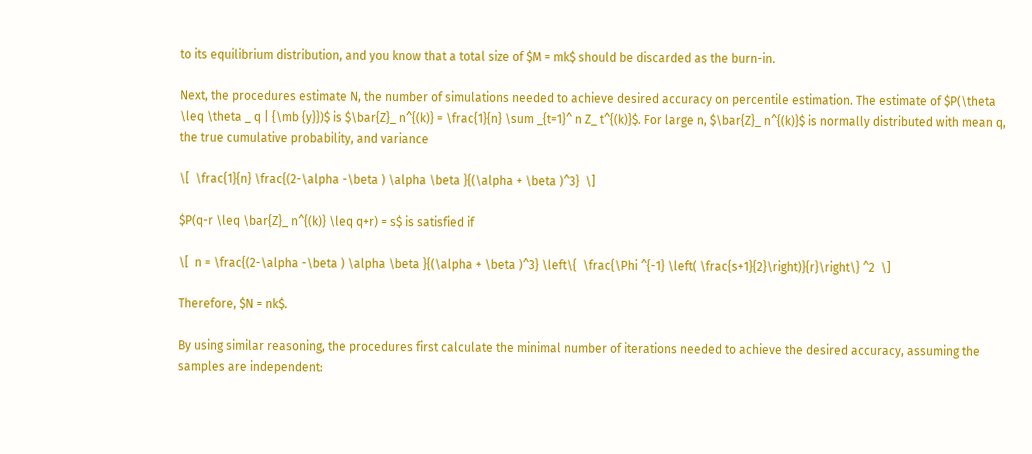to its equilibrium distribution, and you know that a total size of $M = mk$ should be discarded as the burn-in.

Next, the procedures estimate N, the number of simulations needed to achieve desired accuracy on percentile estimation. The estimate of $P(\theta \leq \theta _ q | {\mb {y}})$ is $\bar{Z}_ n^{(k)} = \frac{1}{n} \sum _{t=1}^ n Z_ t^{(k)}$. For large n, $\bar{Z}_ n^{(k)}$ is normally distributed with mean q, the true cumulative probability, and variance

\[  \frac{1}{n} \frac{(2-\alpha -\beta ) \alpha \beta }{(\alpha + \beta )^3}  \]

$P(q-r \leq \bar{Z}_ n^{(k)} \leq q+r) = s$ is satisfied if

\[  n = \frac{(2-\alpha -\beta ) \alpha \beta }{(\alpha + \beta )^3} \left\{  \frac{\Phi ^{-1} \left( \frac{s+1}{2}\right)}{r}\right\} ^2  \]

Therefore, $N = nk$.

By using similar reasoning, the procedures first calculate the minimal number of iterations needed to achieve the desired accuracy, assuming the samples are independent: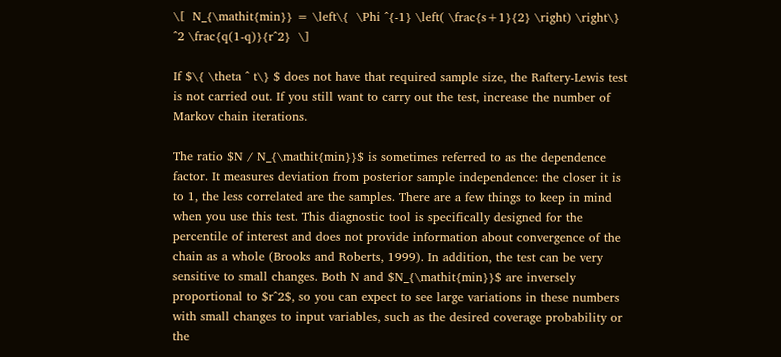\[  N_{\mathit{min}} = \left\{  \Phi ^{-1} \left( \frac{s+1}{2} \right) \right\} ^2 \frac{q(1-q)}{r^2}  \]

If $\{ \theta ^ t\} $ does not have that required sample size, the Raftery-Lewis test is not carried out. If you still want to carry out the test, increase the number of Markov chain iterations.

The ratio $N / N_{\mathit{min}}$ is sometimes referred to as the dependence factor. It measures deviation from posterior sample independence: the closer it is to 1, the less correlated are the samples. There are a few things to keep in mind when you use this test. This diagnostic tool is specifically designed for the percentile of interest and does not provide information about convergence of the chain as a whole (Brooks and Roberts, 1999). In addition, the test can be very sensitive to small changes. Both N and $N_{\mathit{min}}$ are inversely proportional to $r^2$, so you can expect to see large variations in these numbers with small changes to input variables, such as the desired coverage probability or the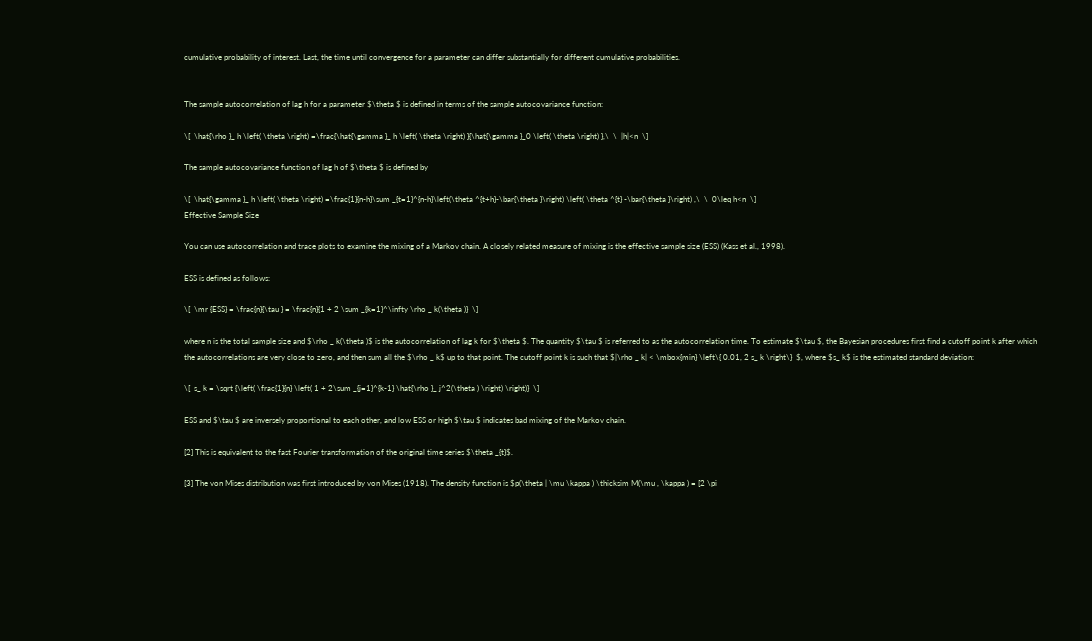cumulative probability of interest. Last, the time until convergence for a parameter can differ substantially for different cumulative probabilities.


The sample autocorrelation of lag h for a parameter $\theta $ is defined in terms of the sample autocovariance function:

\[  \hat{\rho }_ h \left( \theta \right) =\frac{\hat{\gamma }_ h \left( \theta \right) }{\hat{\gamma }_0 \left( \theta \right) },\  \  |h|<n  \]

The sample autocovariance function of lag h of $\theta $ is defined by

\[  \hat{\gamma }_ h \left( \theta \right) =\frac{1}{n-h}\sum _{t=1}^{n-h}\left(\theta ^{t+h}-\bar{\theta }\right) \left( \theta ^{t} -\bar{\theta }\right) ,\  \  0\leq h<n  \]
Effective Sample Size

You can use autocorrelation and trace plots to examine the mixing of a Markov chain. A closely related measure of mixing is the effective sample size (ESS) (Kass et al., 1998).

ESS is defined as follows:

\[  \mr {ESS} = \frac{n}{\tau } = \frac{n}{1 + 2 \sum _{k=1}^\infty \rho _ k(\theta )}  \]

where n is the total sample size and $\rho _ k(\theta )$ is the autocorrelation of lag k for $\theta $. The quantity $\tau $ is referred to as the autocorrelation time. To estimate $\tau $, the Bayesian procedures first find a cutoff point k after which the autocorrelations are very close to zero, and then sum all the $\rho _ k$ up to that point. The cutoff point k is such that $|\rho _ k| < \mbox{min} \left\{ 0.01, 2 s_ k \right\}  $, where $s_ k$ is the estimated standard deviation:

\[  s_ k = \sqrt {\left( \frac{1}{n} \left( 1 + 2\sum _{j=1}^{k-1} \hat{\rho }_ j^2(\theta ) \right) \right)}  \]

ESS and $\tau $ are inversely proportional to each other, and low ESS or high $\tau $ indicates bad mixing of the Markov chain.

[2] This is equivalent to the fast Fourier transformation of the original time series $\theta _{t}$.

[3] The von Mises distribution was first introduced by von Mises (1918). The density function is $p(\theta | \mu \kappa ) \thicksim M(\mu , \kappa ) = [2 \pi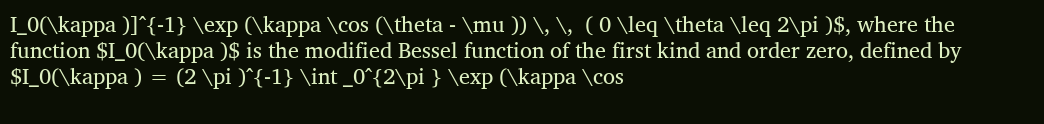I_0(\kappa )]^{-1} \exp (\kappa \cos (\theta - \mu )) \, \,  ( 0 \leq \theta \leq 2\pi )$, where the function $I_0(\kappa )$ is the modified Bessel function of the first kind and order zero, defined by $I_0(\kappa ) = (2 \pi )^{-1} \int _0^{2\pi } \exp (\kappa \cos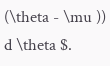(\theta - \mu )) d \theta $.